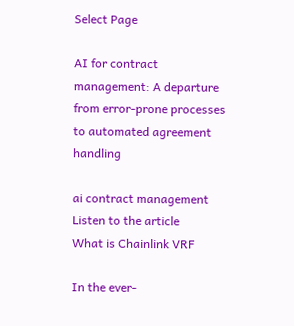Select Page

AI for contract management: A departure from error-prone processes to automated agreement handling

ai contract management
Listen to the article
What is Chainlink VRF

In the ever-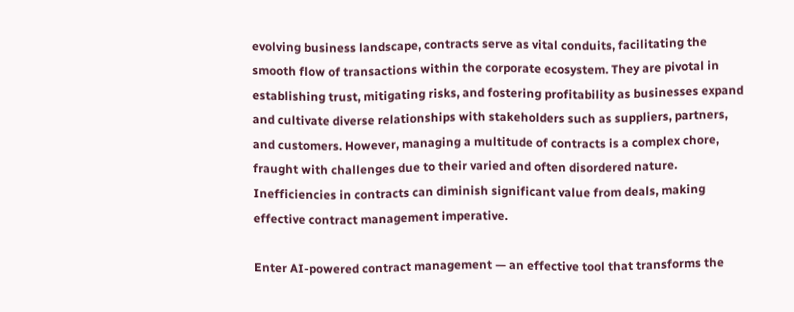evolving business landscape, contracts serve as vital conduits, facilitating the smooth flow of transactions within the corporate ecosystem. They are pivotal in establishing trust, mitigating risks, and fostering profitability as businesses expand and cultivate diverse relationships with stakeholders such as suppliers, partners, and customers. However, managing a multitude of contracts is a complex chore, fraught with challenges due to their varied and often disordered nature. Inefficiencies in contracts can diminish significant value from deals, making effective contract management imperative.

Enter AI-powered contract management — an effective tool that transforms the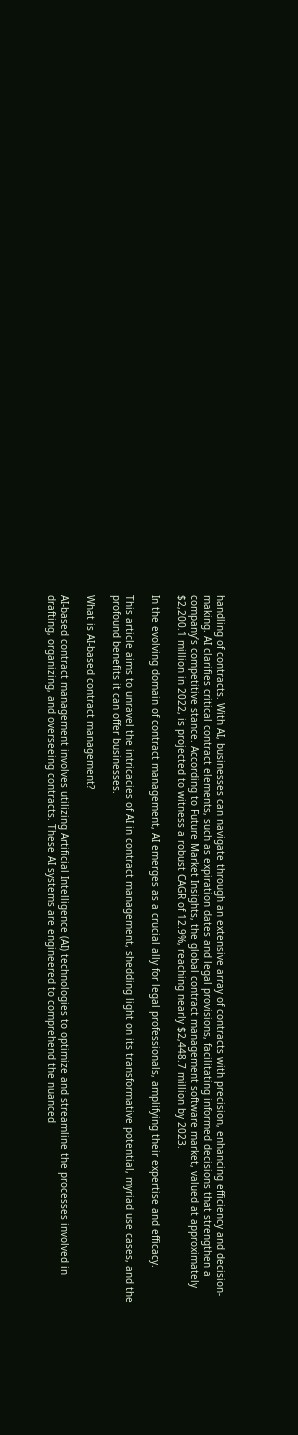handling of contracts. With AI, businesses can navigate through an extensive array of contracts with precision, enhancing efficiency and decision-making. AI clarifies critical contract elements, such as expiration dates and legal provisions, facilitating informed decisions that strengthen a company’s competitive stance. According to Future Market Insights, the global contract management software market, valued at approximately $2,200.1 million in 2022, is projected to witness a robust CAGR of 12.9%, reaching nearly $2,448.7 million by 2023.

In the evolving domain of contract management, AI emerges as a crucial ally for legal professionals, amplifying their expertise and efficacy.

This article aims to unravel the intricacies of AI in contract management, shedding light on its transformative potential, myriad use cases, and the profound benefits it can offer businesses.

What is AI-based contract management?

AI-based contract management involves utilizing Artificial Intelligence (AI) technologies to optimize and streamline the processes involved in drafting, organizing, and overseeing contracts. These AI systems are engineered to comprehend the nuanced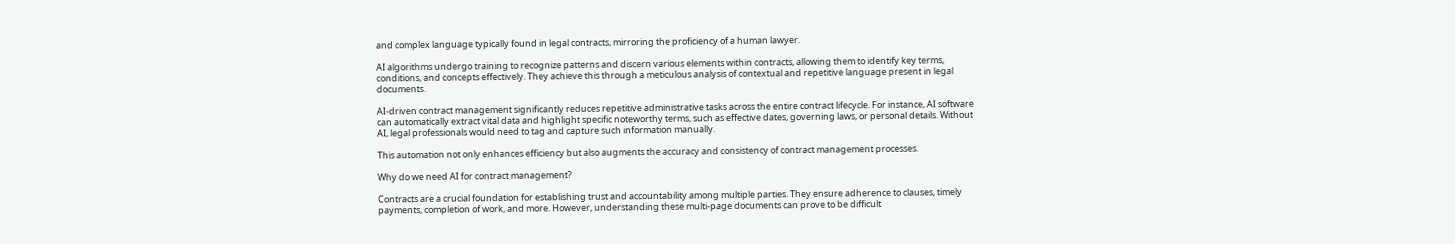and complex language typically found in legal contracts, mirroring the proficiency of a human lawyer.

AI algorithms undergo training to recognize patterns and discern various elements within contracts, allowing them to identify key terms, conditions, and concepts effectively. They achieve this through a meticulous analysis of contextual and repetitive language present in legal documents.

AI-driven contract management significantly reduces repetitive administrative tasks across the entire contract lifecycle. For instance, AI software can automatically extract vital data and highlight specific noteworthy terms, such as effective dates, governing laws, or personal details. Without AI, legal professionals would need to tag and capture such information manually.

This automation not only enhances efficiency but also augments the accuracy and consistency of contract management processes.

Why do we need AI for contract management?

Contracts are a crucial foundation for establishing trust and accountability among multiple parties. They ensure adherence to clauses, timely payments, completion of work, and more. However, understanding these multi-page documents can prove to be difficult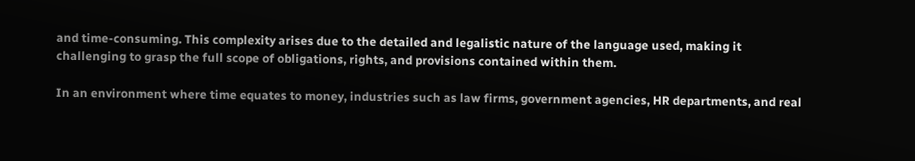and time-consuming. This complexity arises due to the detailed and legalistic nature of the language used, making it challenging to grasp the full scope of obligations, rights, and provisions contained within them.

In an environment where time equates to money, industries such as law firms, government agencies, HR departments, and real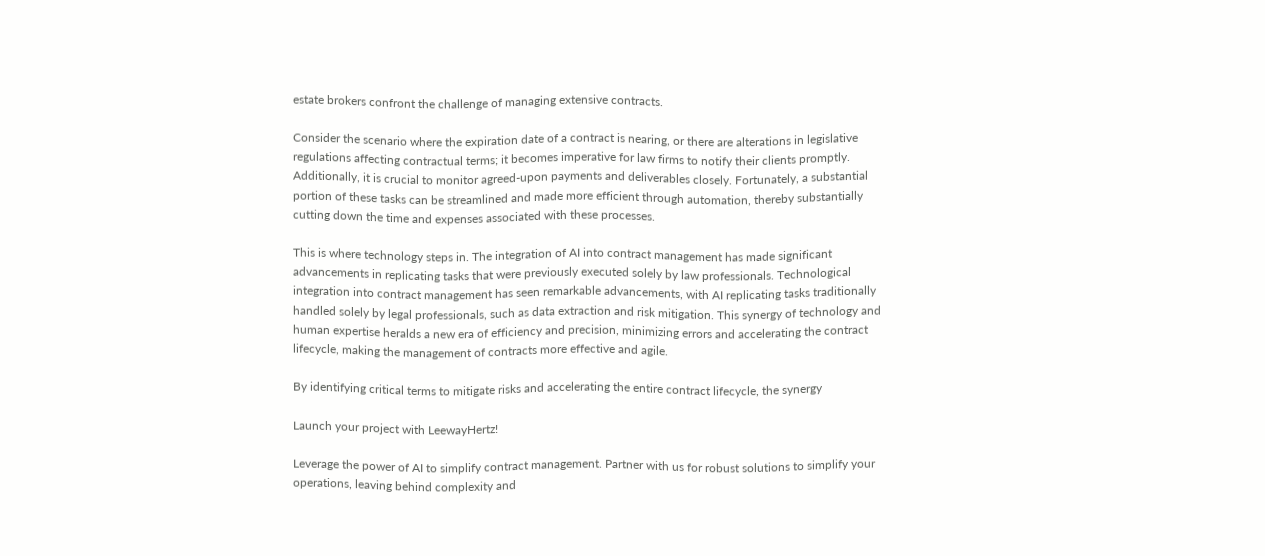estate brokers confront the challenge of managing extensive contracts.

Consider the scenario where the expiration date of a contract is nearing, or there are alterations in legislative regulations affecting contractual terms; it becomes imperative for law firms to notify their clients promptly. Additionally, it is crucial to monitor agreed-upon payments and deliverables closely. Fortunately, a substantial portion of these tasks can be streamlined and made more efficient through automation, thereby substantially cutting down the time and expenses associated with these processes.

This is where technology steps in. The integration of AI into contract management has made significant advancements in replicating tasks that were previously executed solely by law professionals. Technological integration into contract management has seen remarkable advancements, with AI replicating tasks traditionally handled solely by legal professionals, such as data extraction and risk mitigation. This synergy of technology and human expertise heralds a new era of efficiency and precision, minimizing errors and accelerating the contract lifecycle, making the management of contracts more effective and agile.

By identifying critical terms to mitigate risks and accelerating the entire contract lifecycle, the synergy

Launch your project with LeewayHertz!

Leverage the power of AI to simplify contract management. Partner with us for robust solutions to simplify your operations, leaving behind complexity and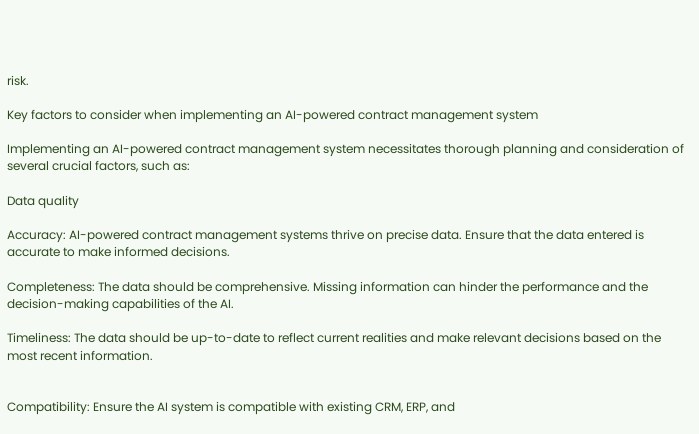risk.

Key factors to consider when implementing an AI-powered contract management system

Implementing an AI-powered contract management system necessitates thorough planning and consideration of several crucial factors, such as:

Data quality

Accuracy: AI-powered contract management systems thrive on precise data. Ensure that the data entered is accurate to make informed decisions.

Completeness: The data should be comprehensive. Missing information can hinder the performance and the decision-making capabilities of the AI.

Timeliness: The data should be up-to-date to reflect current realities and make relevant decisions based on the most recent information.


Compatibility: Ensure the AI system is compatible with existing CRM, ERP, and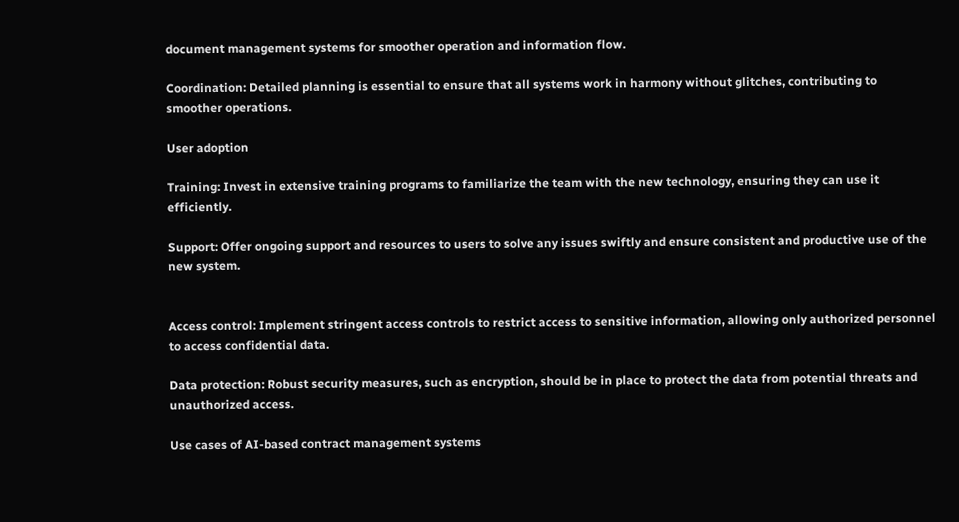document management systems for smoother operation and information flow.

Coordination: Detailed planning is essential to ensure that all systems work in harmony without glitches, contributing to smoother operations.

User adoption

Training: Invest in extensive training programs to familiarize the team with the new technology, ensuring they can use it efficiently.

Support: Offer ongoing support and resources to users to solve any issues swiftly and ensure consistent and productive use of the new system.


Access control: Implement stringent access controls to restrict access to sensitive information, allowing only authorized personnel to access confidential data.

Data protection: Robust security measures, such as encryption, should be in place to protect the data from potential threats and unauthorized access.

Use cases of AI-based contract management systems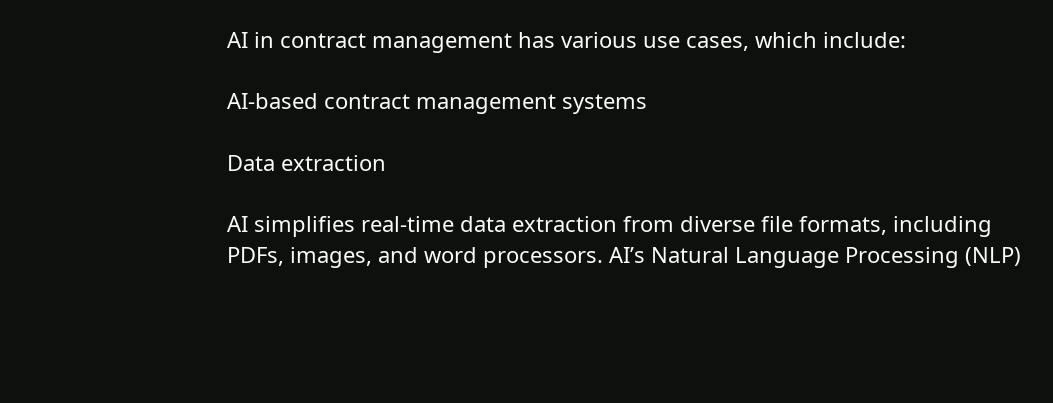AI in contract management has various use cases, which include:

AI-based contract management systems

Data extraction

AI simplifies real-time data extraction from diverse file formats, including PDFs, images, and word processors. AI’s Natural Language Processing (NLP)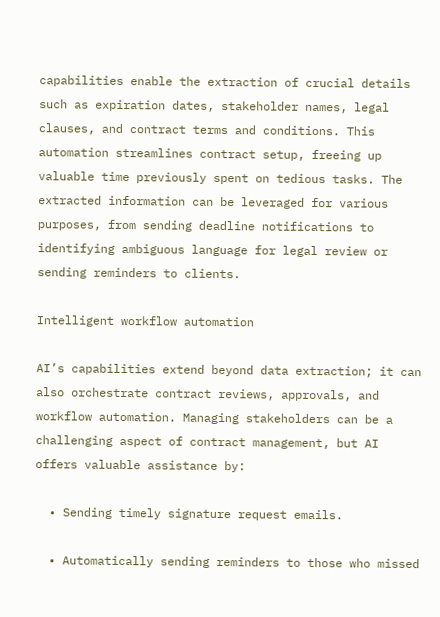capabilities enable the extraction of crucial details such as expiration dates, stakeholder names, legal clauses, and contract terms and conditions. This automation streamlines contract setup, freeing up valuable time previously spent on tedious tasks. The extracted information can be leveraged for various purposes, from sending deadline notifications to identifying ambiguous language for legal review or sending reminders to clients.

Intelligent workflow automation

AI’s capabilities extend beyond data extraction; it can also orchestrate contract reviews, approvals, and workflow automation. Managing stakeholders can be a challenging aspect of contract management, but AI offers valuable assistance by:

  • Sending timely signature request emails.

  • Automatically sending reminders to those who missed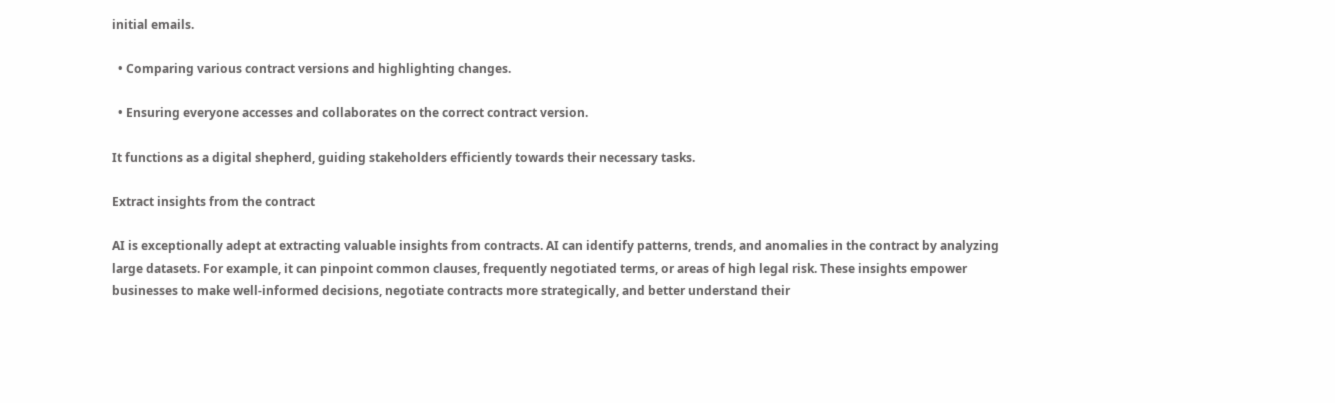initial emails.

  • Comparing various contract versions and highlighting changes.

  • Ensuring everyone accesses and collaborates on the correct contract version.

It functions as a digital shepherd, guiding stakeholders efficiently towards their necessary tasks.

Extract insights from the contract

AI is exceptionally adept at extracting valuable insights from contracts. AI can identify patterns, trends, and anomalies in the contract by analyzing large datasets. For example, it can pinpoint common clauses, frequently negotiated terms, or areas of high legal risk. These insights empower businesses to make well-informed decisions, negotiate contracts more strategically, and better understand their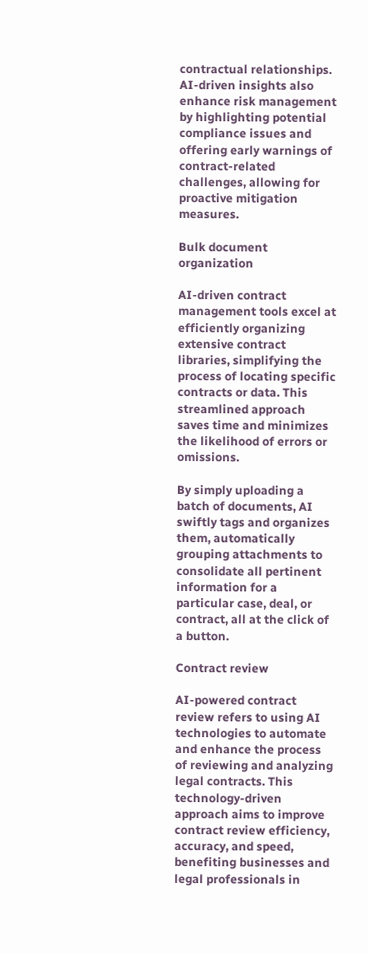contractual relationships. AI-driven insights also enhance risk management by highlighting potential compliance issues and offering early warnings of contract-related challenges, allowing for proactive mitigation measures.

Bulk document organization

AI-driven contract management tools excel at efficiently organizing extensive contract libraries, simplifying the process of locating specific contracts or data. This streamlined approach saves time and minimizes the likelihood of errors or omissions.

By simply uploading a batch of documents, AI swiftly tags and organizes them, automatically grouping attachments to consolidate all pertinent information for a particular case, deal, or contract, all at the click of a button.

Contract review

AI-powered contract review refers to using AI technologies to automate and enhance the process of reviewing and analyzing legal contracts. This technology-driven approach aims to improve contract review efficiency, accuracy, and speed, benefiting businesses and legal professionals in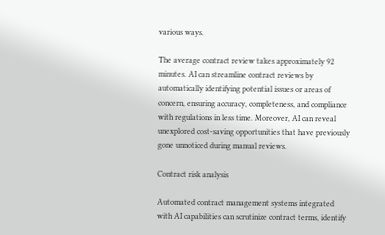various ways.

The average contract review takes approximately 92 minutes. AI can streamline contract reviews by automatically identifying potential issues or areas of concern, ensuring accuracy, completeness, and compliance with regulations in less time. Moreover, AI can reveal unexplored cost-saving opportunities that have previously gone unnoticed during manual reviews.

Contract risk analysis

Automated contract management systems integrated with AI capabilities can scrutinize contract terms, identify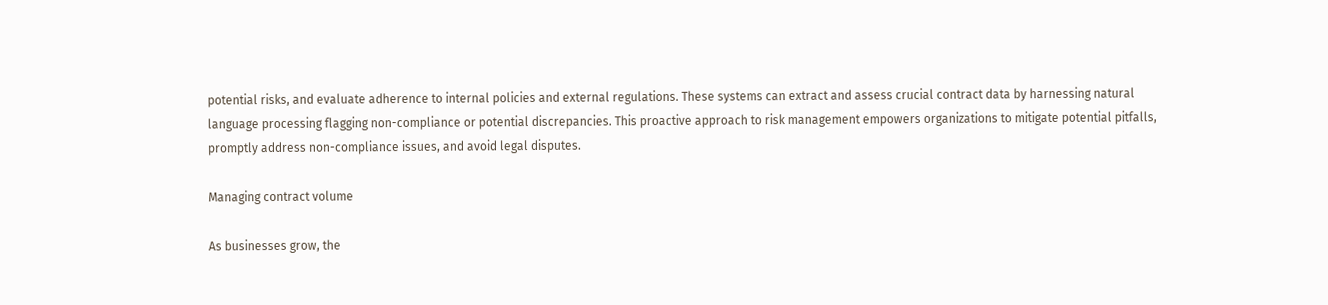potential risks, and evaluate adherence to internal policies and external regulations. These systems can extract and assess crucial contract data by harnessing natural language processing flagging non-compliance or potential discrepancies. This proactive approach to risk management empowers organizations to mitigate potential pitfalls, promptly address non-compliance issues, and avoid legal disputes.

Managing contract volume

As businesses grow, the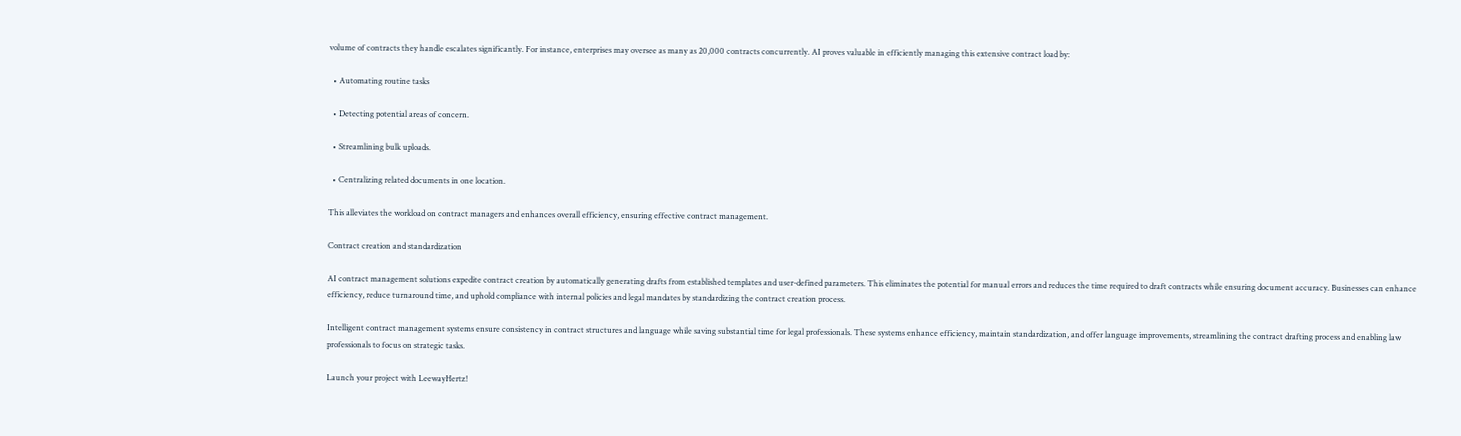volume of contracts they handle escalates significantly. For instance, enterprises may oversee as many as 20,000 contracts concurrently. AI proves valuable in efficiently managing this extensive contract load by:

  • Automating routine tasks

  • Detecting potential areas of concern.

  • Streamlining bulk uploads.

  • Centralizing related documents in one location.

This alleviates the workload on contract managers and enhances overall efficiency, ensuring effective contract management.

Contract creation and standardization

AI contract management solutions expedite contract creation by automatically generating drafts from established templates and user-defined parameters. This eliminates the potential for manual errors and reduces the time required to draft contracts while ensuring document accuracy. Businesses can enhance efficiency, reduce turnaround time, and uphold compliance with internal policies and legal mandates by standardizing the contract creation process.

Intelligent contract management systems ensure consistency in contract structures and language while saving substantial time for legal professionals. These systems enhance efficiency, maintain standardization, and offer language improvements, streamlining the contract drafting process and enabling law professionals to focus on strategic tasks.

Launch your project with LeewayHertz!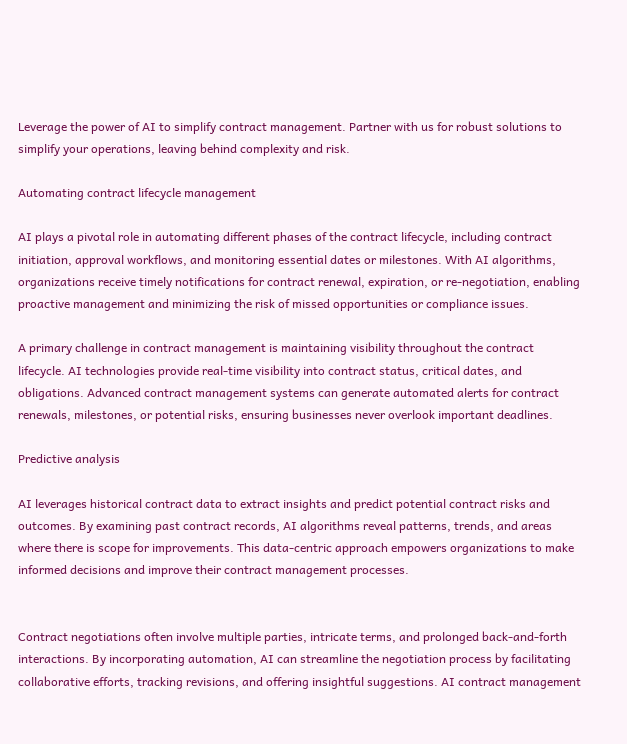Leverage the power of AI to simplify contract management. Partner with us for robust solutions to simplify your operations, leaving behind complexity and risk.

Automating contract lifecycle management

AI plays a pivotal role in automating different phases of the contract lifecycle, including contract initiation, approval workflows, and monitoring essential dates or milestones. With AI algorithms, organizations receive timely notifications for contract renewal, expiration, or re-negotiation, enabling proactive management and minimizing the risk of missed opportunities or compliance issues.

A primary challenge in contract management is maintaining visibility throughout the contract lifecycle. AI technologies provide real-time visibility into contract status, critical dates, and obligations. Advanced contract management systems can generate automated alerts for contract renewals, milestones, or potential risks, ensuring businesses never overlook important deadlines.

Predictive analysis

AI leverages historical contract data to extract insights and predict potential contract risks and outcomes. By examining past contract records, AI algorithms reveal patterns, trends, and areas where there is scope for improvements. This data-centric approach empowers organizations to make informed decisions and improve their contract management processes.


Contract negotiations often involve multiple parties, intricate terms, and prolonged back-and-forth interactions. By incorporating automation, AI can streamline the negotiation process by facilitating collaborative efforts, tracking revisions, and offering insightful suggestions. AI contract management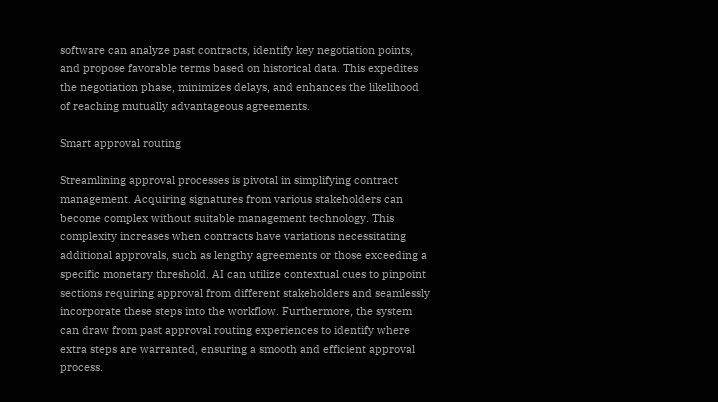software can analyze past contracts, identify key negotiation points, and propose favorable terms based on historical data. This expedites the negotiation phase, minimizes delays, and enhances the likelihood of reaching mutually advantageous agreements.

Smart approval routing

Streamlining approval processes is pivotal in simplifying contract management. Acquiring signatures from various stakeholders can become complex without suitable management technology. This complexity increases when contracts have variations necessitating additional approvals, such as lengthy agreements or those exceeding a specific monetary threshold. AI can utilize contextual cues to pinpoint sections requiring approval from different stakeholders and seamlessly incorporate these steps into the workflow. Furthermore, the system can draw from past approval routing experiences to identify where extra steps are warranted, ensuring a smooth and efficient approval process.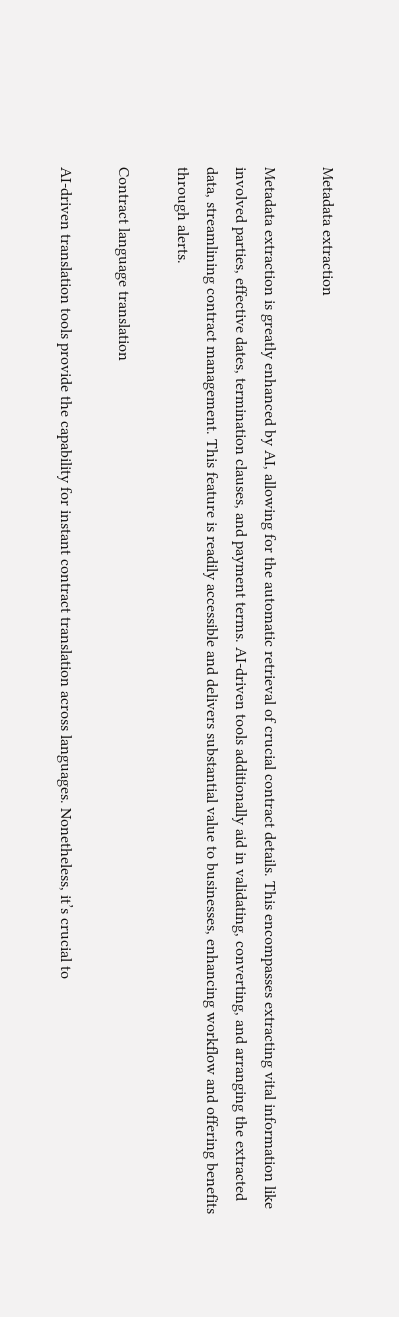Metadata extraction

Metadata extraction is greatly enhanced by AI, allowing for the automatic retrieval of crucial contract details. This encompasses extracting vital information like involved parties, effective dates, termination clauses, and payment terms. AI-driven tools additionally aid in validating, converting, and arranging the extracted data, streamlining contract management. This feature is readily accessible and delivers substantial value to businesses, enhancing workflow and offering benefits through alerts.

Contract language translation

AI-driven translation tools provide the capability for instant contract translation across languages. Nonetheless, it’s crucial to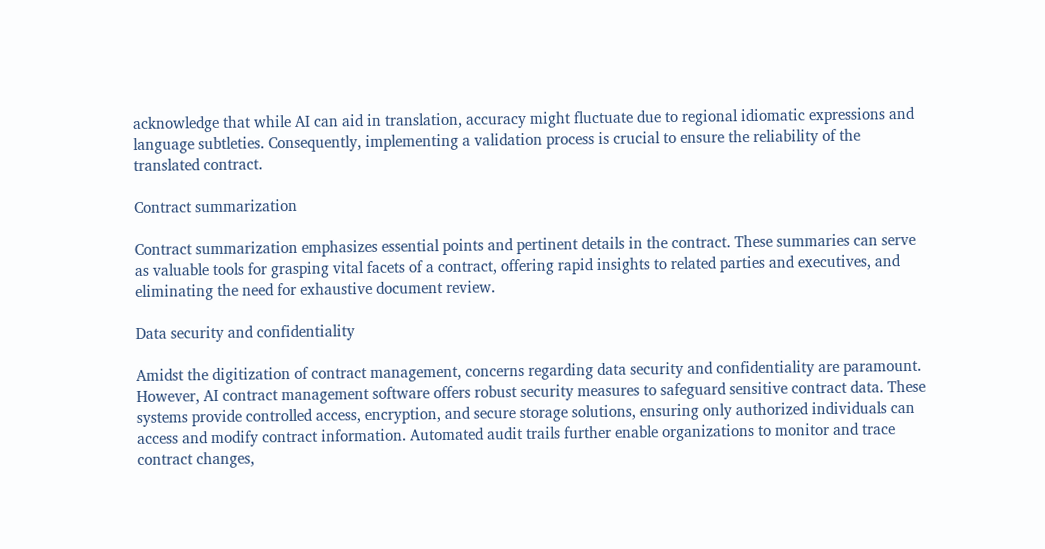acknowledge that while AI can aid in translation, accuracy might fluctuate due to regional idiomatic expressions and language subtleties. Consequently, implementing a validation process is crucial to ensure the reliability of the translated contract.

Contract summarization

Contract summarization emphasizes essential points and pertinent details in the contract. These summaries can serve as valuable tools for grasping vital facets of a contract, offering rapid insights to related parties and executives, and eliminating the need for exhaustive document review.

Data security and confidentiality

Amidst the digitization of contract management, concerns regarding data security and confidentiality are paramount. However, AI contract management software offers robust security measures to safeguard sensitive contract data. These systems provide controlled access, encryption, and secure storage solutions, ensuring only authorized individuals can access and modify contract information. Automated audit trails further enable organizations to monitor and trace contract changes,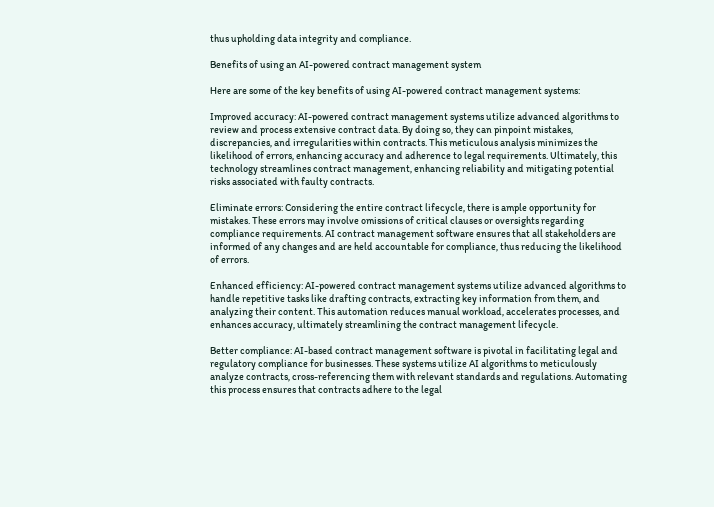thus upholding data integrity and compliance.

Benefits of using an AI-powered contract management system

Here are some of the key benefits of using AI-powered contract management systems:

Improved accuracy: AI-powered contract management systems utilize advanced algorithms to review and process extensive contract data. By doing so, they can pinpoint mistakes, discrepancies, and irregularities within contracts. This meticulous analysis minimizes the likelihood of errors, enhancing accuracy and adherence to legal requirements. Ultimately, this technology streamlines contract management, enhancing reliability and mitigating potential risks associated with faulty contracts.

Eliminate errors: Considering the entire contract lifecycle, there is ample opportunity for mistakes. These errors may involve omissions of critical clauses or oversights regarding compliance requirements. AI contract management software ensures that all stakeholders are informed of any changes and are held accountable for compliance, thus reducing the likelihood of errors.

Enhanced efficiency: AI-powered contract management systems utilize advanced algorithms to handle repetitive tasks like drafting contracts, extracting key information from them, and analyzing their content. This automation reduces manual workload, accelerates processes, and enhances accuracy, ultimately streamlining the contract management lifecycle.

Better compliance: AI-based contract management software is pivotal in facilitating legal and regulatory compliance for businesses. These systems utilize AI algorithms to meticulously analyze contracts, cross-referencing them with relevant standards and regulations. Automating this process ensures that contracts adhere to the legal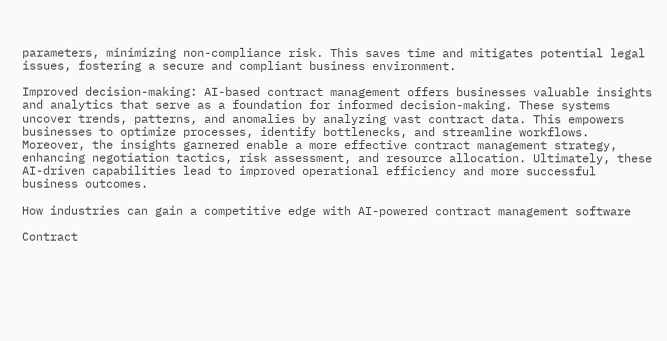parameters, minimizing non-compliance risk. This saves time and mitigates potential legal issues, fostering a secure and compliant business environment.

Improved decision-making: AI-based contract management offers businesses valuable insights and analytics that serve as a foundation for informed decision-making. These systems uncover trends, patterns, and anomalies by analyzing vast contract data. This empowers businesses to optimize processes, identify bottlenecks, and streamline workflows. Moreover, the insights garnered enable a more effective contract management strategy, enhancing negotiation tactics, risk assessment, and resource allocation. Ultimately, these AI-driven capabilities lead to improved operational efficiency and more successful business outcomes.

How industries can gain a competitive edge with AI-powered contract management software

Contract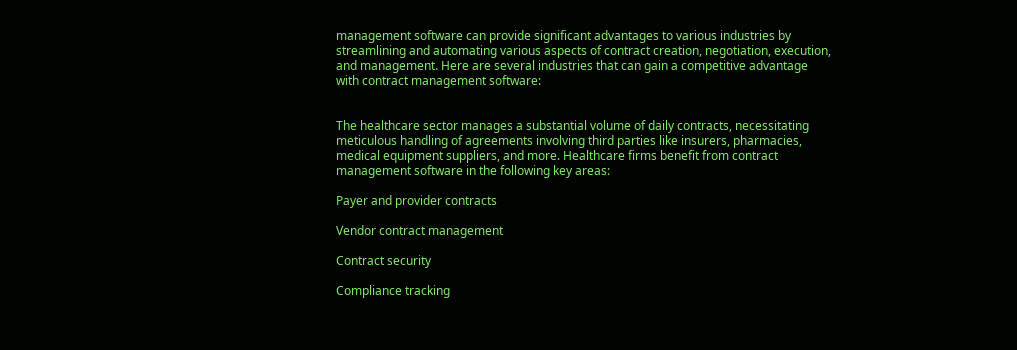management software can provide significant advantages to various industries by streamlining and automating various aspects of contract creation, negotiation, execution, and management. Here are several industries that can gain a competitive advantage with contract management software:


The healthcare sector manages a substantial volume of daily contracts, necessitating meticulous handling of agreements involving third parties like insurers, pharmacies, medical equipment suppliers, and more. Healthcare firms benefit from contract management software in the following key areas:

Payer and provider contracts

Vendor contract management

Contract security

Compliance tracking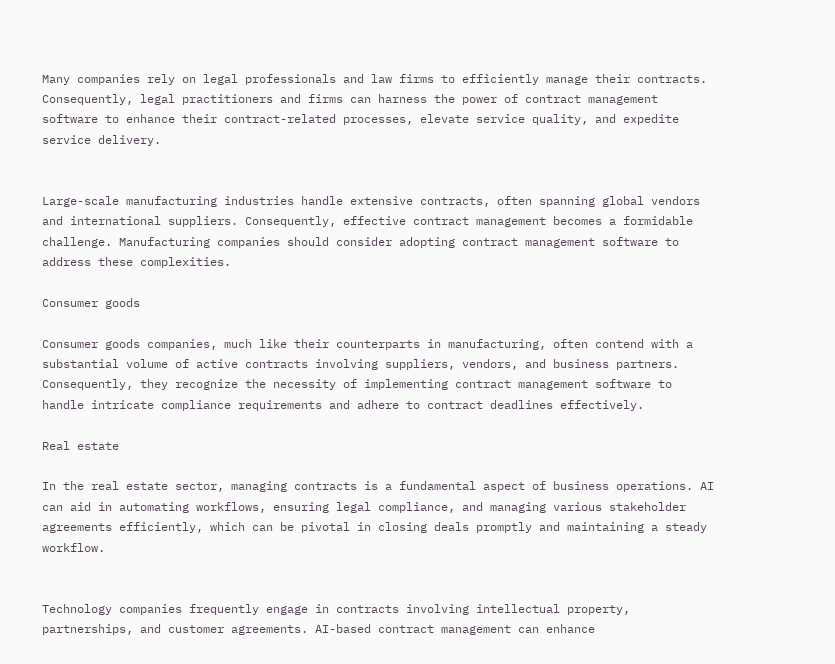Many companies rely on legal professionals and law firms to efficiently manage their contracts. Consequently, legal practitioners and firms can harness the power of contract management software to enhance their contract-related processes, elevate service quality, and expedite service delivery.


Large-scale manufacturing industries handle extensive contracts, often spanning global vendors and international suppliers. Consequently, effective contract management becomes a formidable challenge. Manufacturing companies should consider adopting contract management software to address these complexities.

Consumer goods

Consumer goods companies, much like their counterparts in manufacturing, often contend with a substantial volume of active contracts involving suppliers, vendors, and business partners. Consequently, they recognize the necessity of implementing contract management software to handle intricate compliance requirements and adhere to contract deadlines effectively.

Real estate

In the real estate sector, managing contracts is a fundamental aspect of business operations. AI can aid in automating workflows, ensuring legal compliance, and managing various stakeholder agreements efficiently, which can be pivotal in closing deals promptly and maintaining a steady workflow.


Technology companies frequently engage in contracts involving intellectual property, partnerships, and customer agreements. AI-based contract management can enhance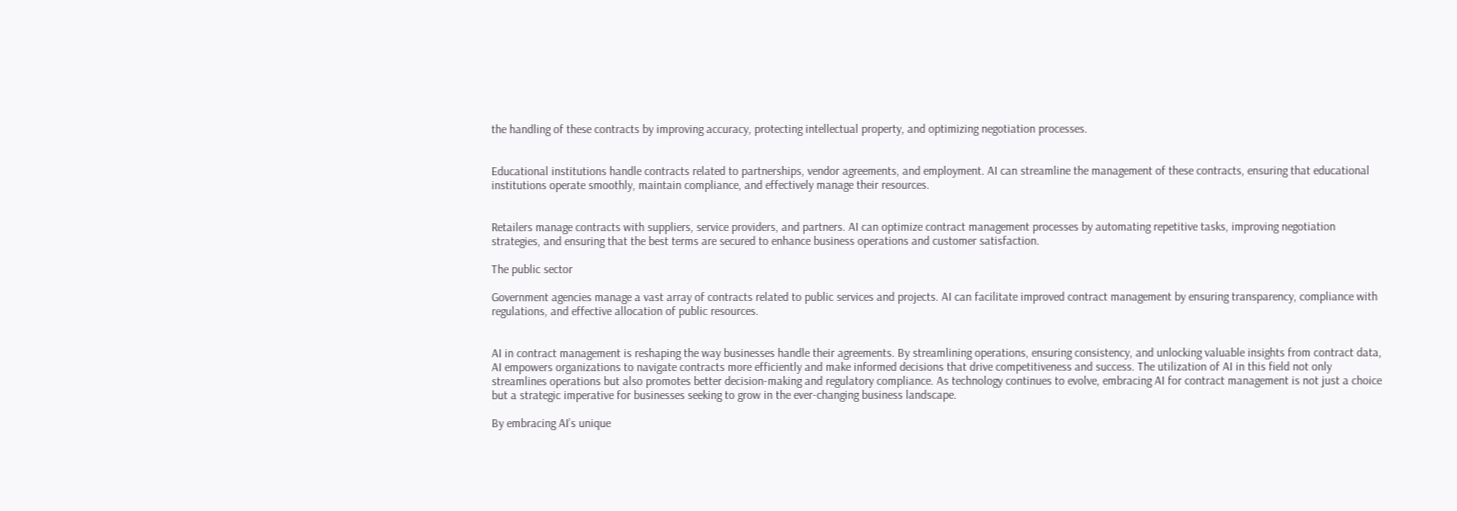the handling of these contracts by improving accuracy, protecting intellectual property, and optimizing negotiation processes.


Educational institutions handle contracts related to partnerships, vendor agreements, and employment. AI can streamline the management of these contracts, ensuring that educational institutions operate smoothly, maintain compliance, and effectively manage their resources.


Retailers manage contracts with suppliers, service providers, and partners. AI can optimize contract management processes by automating repetitive tasks, improving negotiation strategies, and ensuring that the best terms are secured to enhance business operations and customer satisfaction.

The public sector

Government agencies manage a vast array of contracts related to public services and projects. AI can facilitate improved contract management by ensuring transparency, compliance with regulations, and effective allocation of public resources.


AI in contract management is reshaping the way businesses handle their agreements. By streamlining operations, ensuring consistency, and unlocking valuable insights from contract data, AI empowers organizations to navigate contracts more efficiently and make informed decisions that drive competitiveness and success. The utilization of AI in this field not only streamlines operations but also promotes better decision-making and regulatory compliance. As technology continues to evolve, embracing AI for contract management is not just a choice but a strategic imperative for businesses seeking to grow in the ever-changing business landscape.

By embracing AI’s unique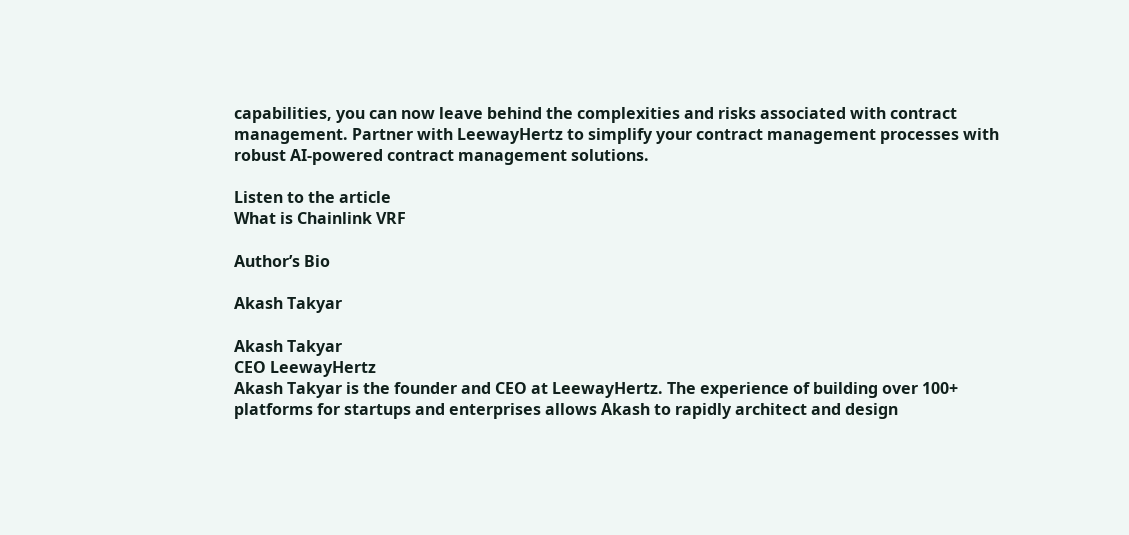capabilities, you can now leave behind the complexities and risks associated with contract management. Partner with LeewayHertz to simplify your contract management processes with robust AI-powered contract management solutions.

Listen to the article
What is Chainlink VRF

Author’s Bio

Akash Takyar

Akash Takyar
CEO LeewayHertz
Akash Takyar is the founder and CEO at LeewayHertz. The experience of building over 100+ platforms for startups and enterprises allows Akash to rapidly architect and design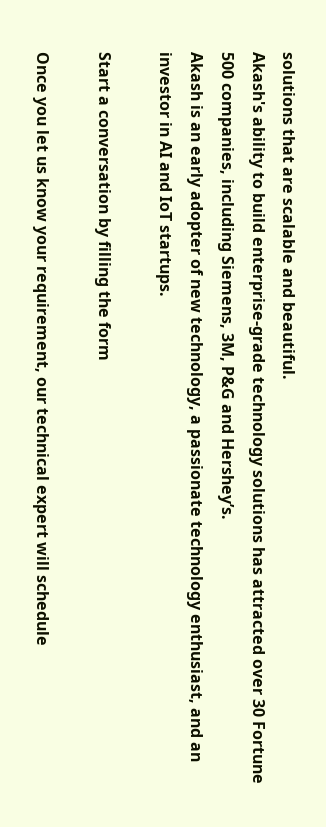solutions that are scalable and beautiful.
Akash's ability to build enterprise-grade technology solutions has attracted over 30 Fortune 500 companies, including Siemens, 3M, P&G and Hershey’s.
Akash is an early adopter of new technology, a passionate technology enthusiast, and an investor in AI and IoT startups.

Start a conversation by filling the form

Once you let us know your requirement, our technical expert will schedule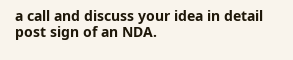a call and discuss your idea in detail post sign of an NDA.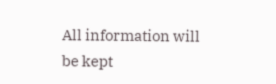All information will be kept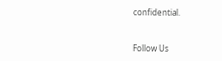confidential.


Follow Us